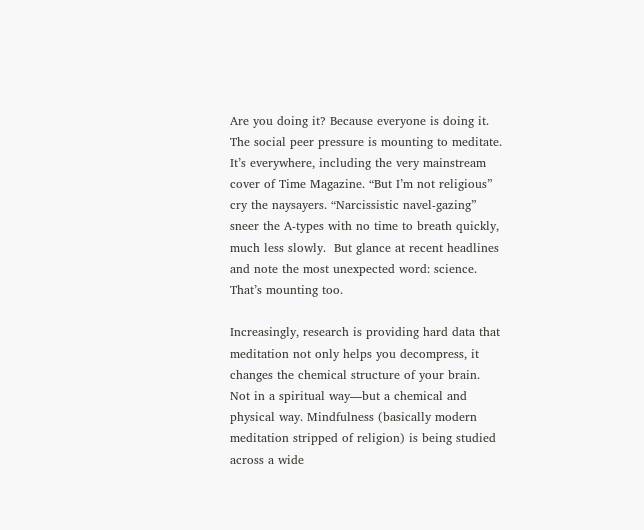Are you doing it? Because everyone is doing it. The social peer pressure is mounting to meditate. It’s everywhere, including the very mainstream cover of Time Magazine. “But I’m not religious” cry the naysayers. “Narcissistic navel-gazing” sneer the A-types with no time to breath quickly, much less slowly.  But glance at recent headlines and note the most unexpected word: science. That’s mounting too.

Increasingly, research is providing hard data that meditation not only helps you decompress, it changes the chemical structure of your brain. Not in a spiritual way—but a chemical and physical way. Mindfulness (basically modern meditation stripped of religion) is being studied across a wide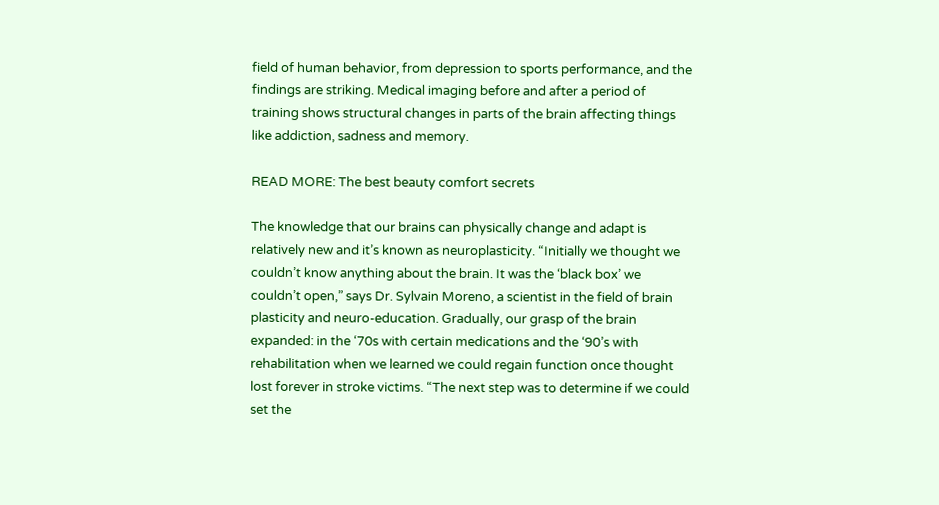field of human behavior, from depression to sports performance, and the findings are striking. Medical imaging before and after a period of training shows structural changes in parts of the brain affecting things like addiction, sadness and memory.

READ MORE: The best beauty comfort secrets

The knowledge that our brains can physically change and adapt is relatively new and it’s known as neuroplasticity. “Initially we thought we couldn’t know anything about the brain. It was the ‘black box’ we couldn’t open,” says Dr. Sylvain Moreno, a scientist in the field of brain plasticity and neuro-education. Gradually, our grasp of the brain expanded: in the ‘70s with certain medications and the ‘90’s with rehabilitation when we learned we could regain function once thought lost forever in stroke victims. “The next step was to determine if we could set the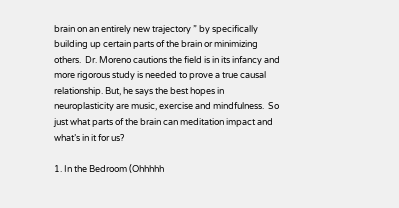brain on an entirely new trajectory ” by specifically building up certain parts of the brain or minimizing others.  Dr. Moreno cautions the field is in its infancy and more rigorous study is needed to prove a true causal relationship. But, he says the best hopes in neuroplasticity are music, exercise and mindfulness.  So just what parts of the brain can meditation impact and what’s in it for us?

1. In the Bedroom (Ohhhhh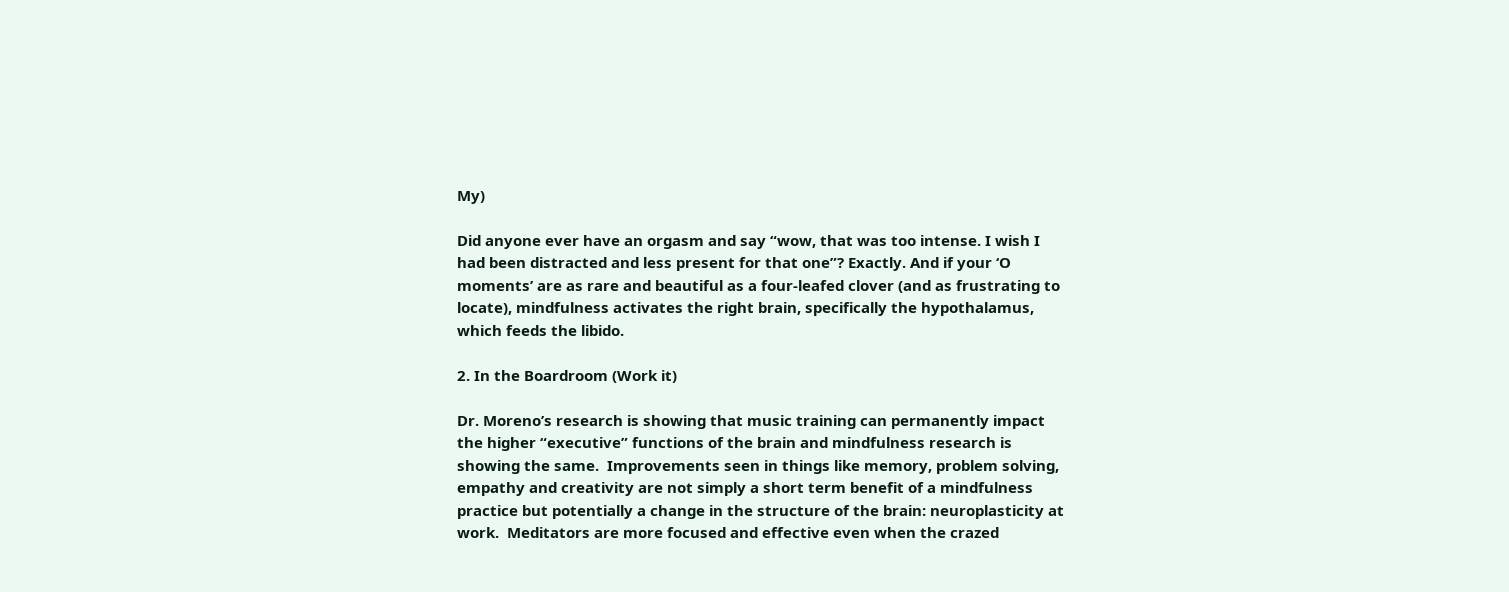My)

Did anyone ever have an orgasm and say “wow, that was too intense. I wish I had been distracted and less present for that one”? Exactly. And if your ‘O moments’ are as rare and beautiful as a four-leafed clover (and as frustrating to locate), mindfulness activates the right brain, specifically the hypothalamus, which feeds the libido.

2. In the Boardroom (Work it)

Dr. Moreno’s research is showing that music training can permanently impact the higher “executive” functions of the brain and mindfulness research is showing the same.  Improvements seen in things like memory, problem solving, empathy and creativity are not simply a short term benefit of a mindfulness practice but potentially a change in the structure of the brain: neuroplasticity at work.  Meditators are more focused and effective even when the crazed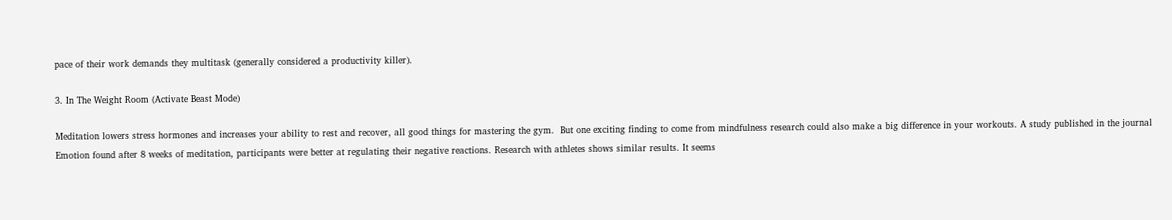pace of their work demands they multitask (generally considered a productivity killer).

3. In The Weight Room (Activate Beast Mode)

Meditation lowers stress hormones and increases your ability to rest and recover, all good things for mastering the gym.  But one exciting finding to come from mindfulness research could also make a big difference in your workouts. A study published in the journal Emotion found after 8 weeks of meditation, participants were better at regulating their negative reactions. Research with athletes shows similar results. It seems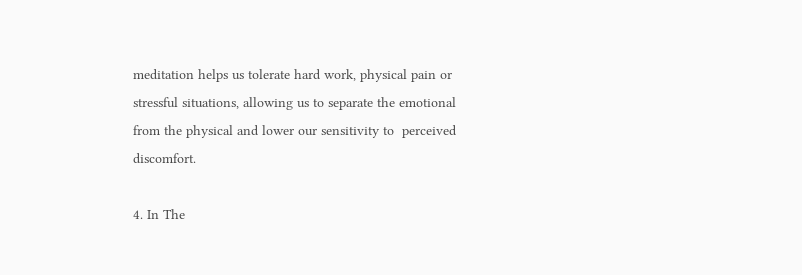meditation helps us tolerate hard work, physical pain or stressful situations, allowing us to separate the emotional from the physical and lower our sensitivity to  perceived discomfort.

4. In The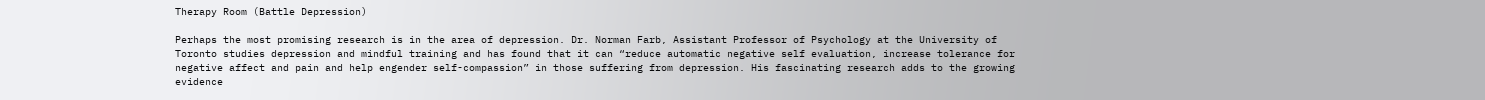Therapy Room (Battle Depression)

Perhaps the most promising research is in the area of depression. Dr. Norman Farb, Assistant Professor of Psychology at the University of Toronto studies depression and mindful training and has found that it can “reduce automatic negative self evaluation, increase tolerance for negative affect and pain and help engender self-compassion” in those suffering from depression. His fascinating research adds to the growing evidence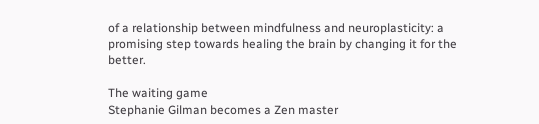of a relationship between mindfulness and neuroplasticity: a promising step towards healing the brain by changing it for the better.

The waiting game
Stephanie Gilman becomes a Zen master